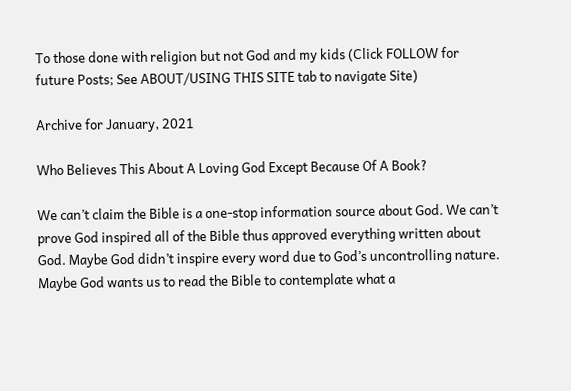To those done with religion but not God and my kids (Click FOLLOW for future Posts; See ABOUT/USING THIS SITE tab to navigate Site)

Archive for January, 2021

Who Believes This About A Loving God Except Because Of A Book?

We can’t claim the Bible is a one-stop information source about God. We can’t prove God inspired all of the Bible thus approved everything written about God. Maybe God didn’t inspire every word due to God’s uncontrolling nature. Maybe God wants us to read the Bible to contemplate what a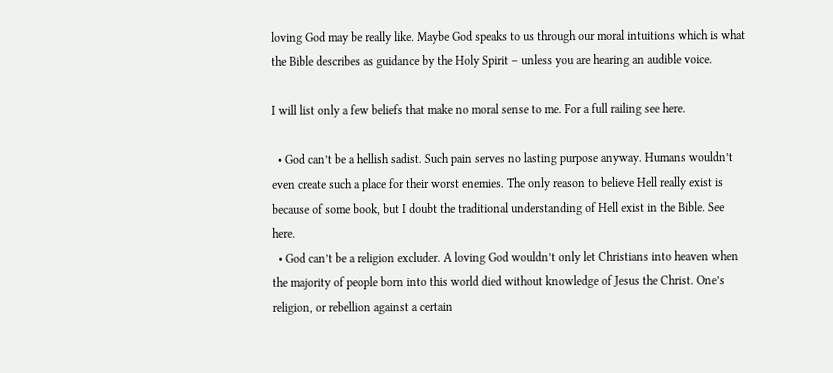loving God may be really like. Maybe God speaks to us through our moral intuitions which is what the Bible describes as guidance by the Holy Spirit – unless you are hearing an audible voice.

I will list only a few beliefs that make no moral sense to me. For a full railing see here.

  • God can’t be a hellish sadist. Such pain serves no lasting purpose anyway. Humans wouldn’t even create such a place for their worst enemies. The only reason to believe Hell really exist is because of some book, but I doubt the traditional understanding of Hell exist in the Bible. See here.
  • God can’t be a religion excluder. A loving God wouldn’t only let Christians into heaven when the majority of people born into this world died without knowledge of Jesus the Christ. One’s religion, or rebellion against a certain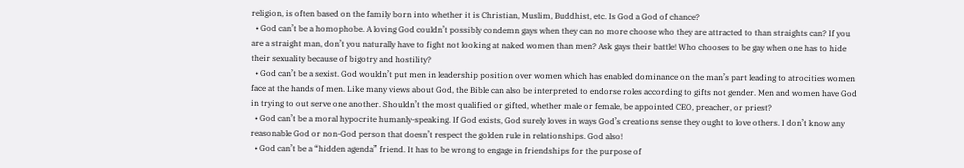religion, is often based on the family born into whether it is Christian, Muslim, Buddhist, etc. Is God a God of chance?
  • God can’t be a homophobe. A loving God couldn’t possibly condemn gays when they can no more choose who they are attracted to than straights can? If you are a straight man, don’t you naturally have to fight not looking at naked women than men? Ask gays their battle! Who chooses to be gay when one has to hide their sexuality because of bigotry and hostility?
  • God can’t be a sexist. God wouldn’t put men in leadership position over women which has enabled dominance on the man’s part leading to atrocities women face at the hands of men. Like many views about God, the Bible can also be interpreted to endorse roles according to gifts not gender. Men and women have God in trying to out serve one another. Shouldn’t the most qualified or gifted, whether male or female, be appointed CEO, preacher, or priest?
  • God can’t be a moral hypocrite humanly-speaking. If God exists, God surely loves in ways God’s creations sense they ought to love others. I don’t know any reasonable God or non-God person that doesn’t respect the golden rule in relationships. God also!
  • God can’t be a “hidden agenda” friend. It has to be wrong to engage in friendships for the purpose of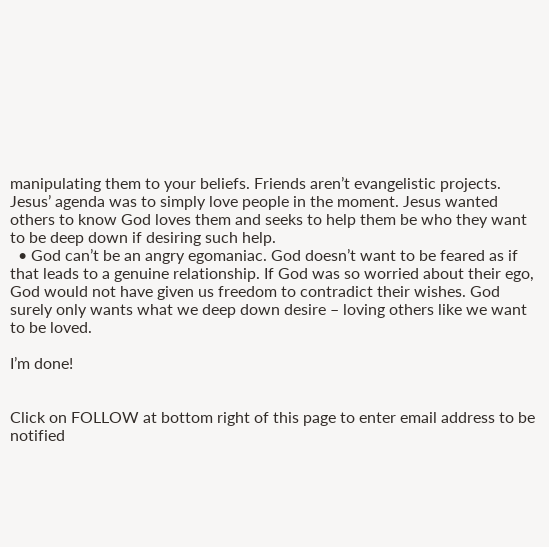manipulating them to your beliefs. Friends aren’t evangelistic projects. Jesus’ agenda was to simply love people in the moment. Jesus wanted others to know God loves them and seeks to help them be who they want to be deep down if desiring such help.
  • God can’t be an angry egomaniac. God doesn’t want to be feared as if that leads to a genuine relationship. If God was so worried about their ego, God would not have given us freedom to contradict their wishes. God surely only wants what we deep down desire – loving others like we want to be loved.

I’m done!


Click on FOLLOW at bottom right of this page to enter email address to be notified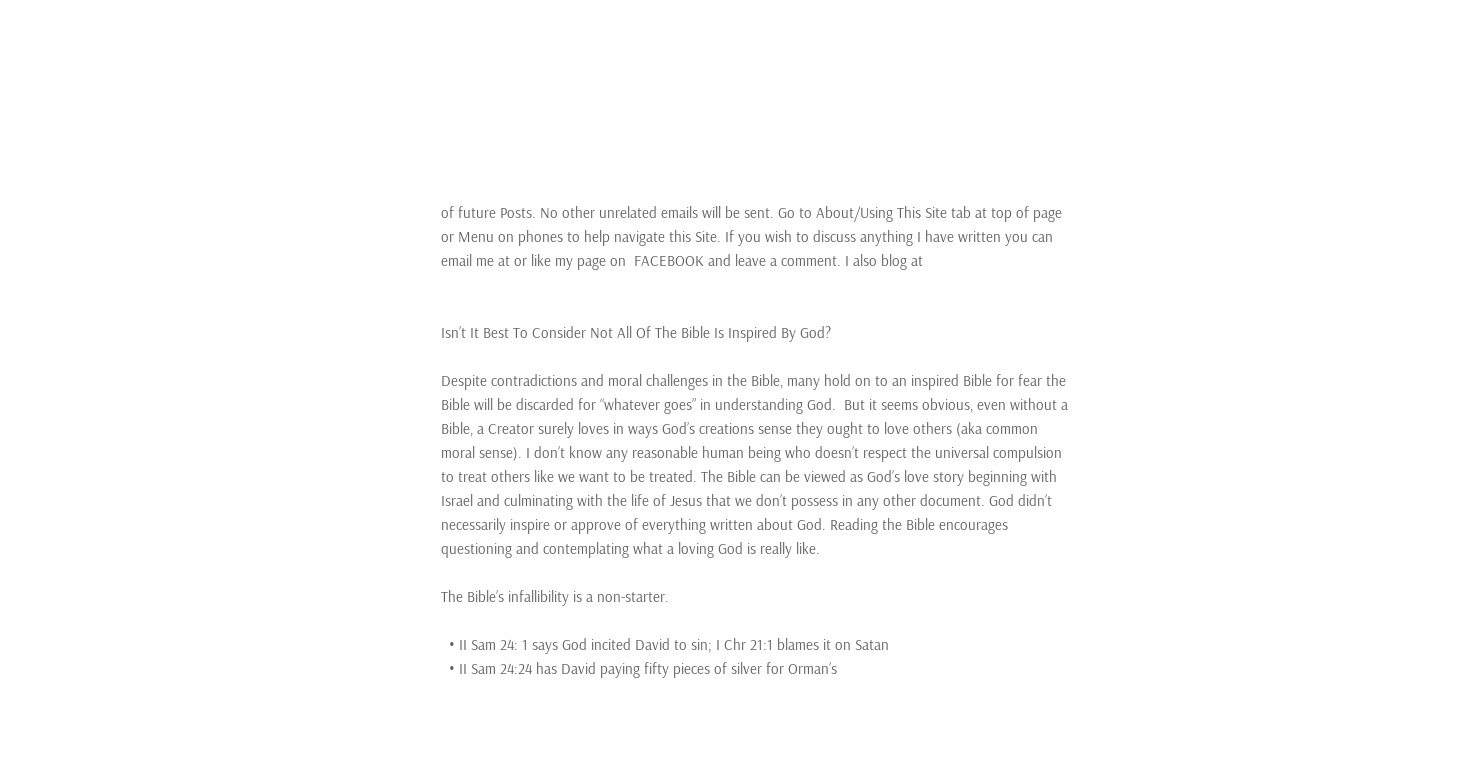of future Posts. No other unrelated emails will be sent. Go to About/Using This Site tab at top of page or Menu on phones to help navigate this Site. If you wish to discuss anything I have written you can email me at or like my page on  FACEBOOK and leave a comment. I also blog at


Isn’t It Best To Consider Not All Of The Bible Is Inspired By God?

Despite contradictions and moral challenges in the Bible, many hold on to an inspired Bible for fear the Bible will be discarded for “whatever goes” in understanding God.  But it seems obvious, even without a Bible, a Creator surely loves in ways God’s creations sense they ought to love others (aka common moral sense). I don’t know any reasonable human being who doesn’t respect the universal compulsion to treat others like we want to be treated. The Bible can be viewed as God’s love story beginning with Israel and culminating with the life of Jesus that we don’t possess in any other document. God didn’t necessarily inspire or approve of everything written about God. Reading the Bible encourages questioning and contemplating what a loving God is really like.

The Bible’s infallibility is a non-starter.

  • II Sam 24: 1 says God incited David to sin; I Chr 21:1 blames it on Satan
  • II Sam 24:24 has David paying fifty pieces of silver for Orman’s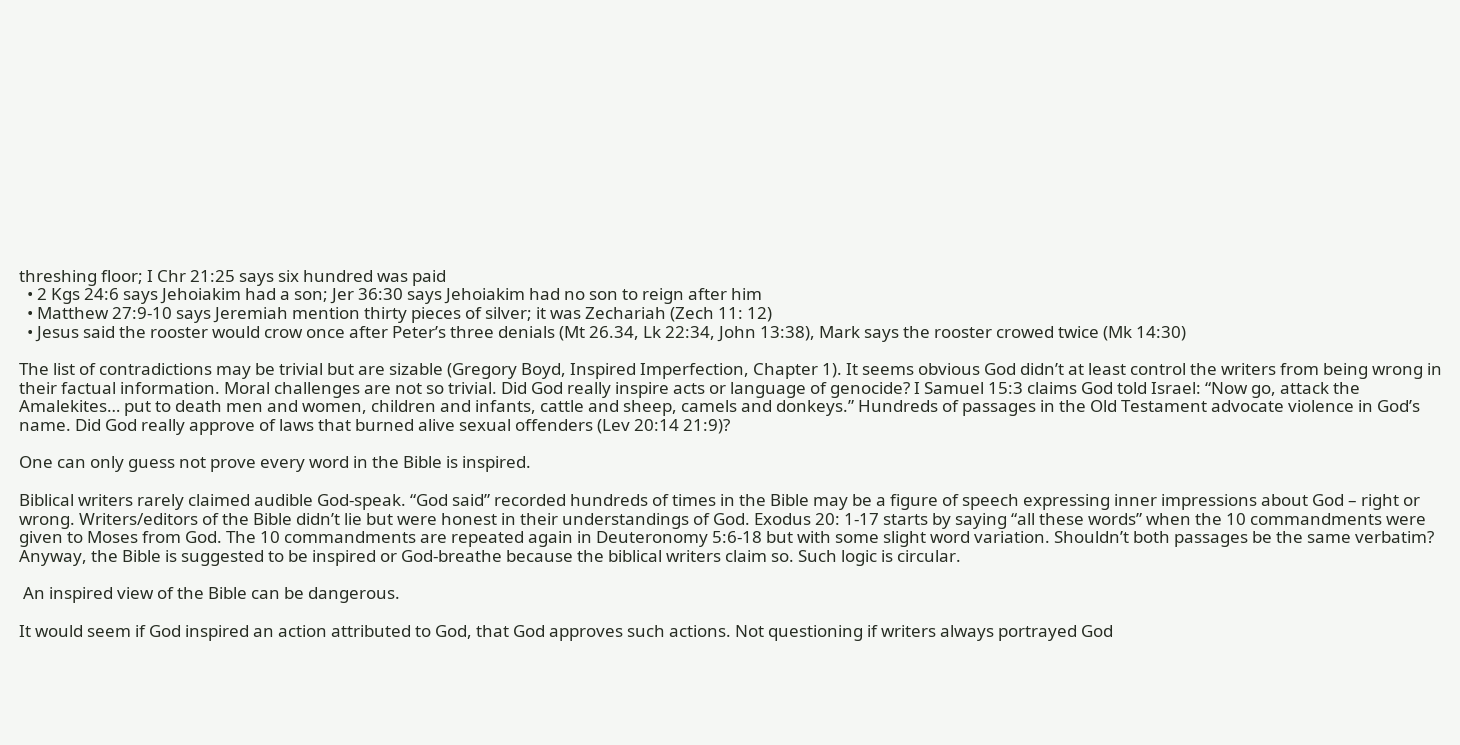threshing floor; I Chr 21:25 says six hundred was paid
  • 2 Kgs 24:6 says Jehoiakim had a son; Jer 36:30 says Jehoiakim had no son to reign after him
  • Matthew 27:9-10 says Jeremiah mention thirty pieces of silver; it was Zechariah (Zech 11: 12)
  • Jesus said the rooster would crow once after Peter’s three denials (Mt 26.34, Lk 22:34, John 13:38), Mark says the rooster crowed twice (Mk 14:30)

The list of contradictions may be trivial but are sizable (Gregory Boyd, Inspired Imperfection, Chapter 1). It seems obvious God didn’t at least control the writers from being wrong in their factual information. Moral challenges are not so trivial. Did God really inspire acts or language of genocide? I Samuel 15:3 claims God told Israel: “Now go, attack the Amalekites… put to death men and women, children and infants, cattle and sheep, camels and donkeys.” Hundreds of passages in the Old Testament advocate violence in God’s name. Did God really approve of laws that burned alive sexual offenders (Lev 20:14 21:9)?

One can only guess not prove every word in the Bible is inspired.

Biblical writers rarely claimed audible God-speak. “God said” recorded hundreds of times in the Bible may be a figure of speech expressing inner impressions about God – right or wrong. Writers/editors of the Bible didn’t lie but were honest in their understandings of God. Exodus 20: 1-17 starts by saying “all these words” when the 10 commandments were given to Moses from God. The 10 commandments are repeated again in Deuteronomy 5:6-18 but with some slight word variation. Shouldn’t both passages be the same verbatim? Anyway, the Bible is suggested to be inspired or God-breathe because the biblical writers claim so. Such logic is circular.

 An inspired view of the Bible can be dangerous.

It would seem if God inspired an action attributed to God, that God approves such actions. Not questioning if writers always portrayed God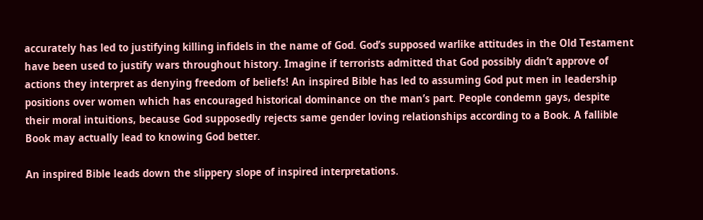accurately has led to justifying killing infidels in the name of God. God’s supposed warlike attitudes in the Old Testament have been used to justify wars throughout history. Imagine if terrorists admitted that God possibly didn’t approve of actions they interpret as denying freedom of beliefs! An inspired Bible has led to assuming God put men in leadership positions over women which has encouraged historical dominance on the man’s part. People condemn gays, despite their moral intuitions, because God supposedly rejects same gender loving relationships according to a Book. A fallible Book may actually lead to knowing God better.

An inspired Bible leads down the slippery slope of inspired interpretations.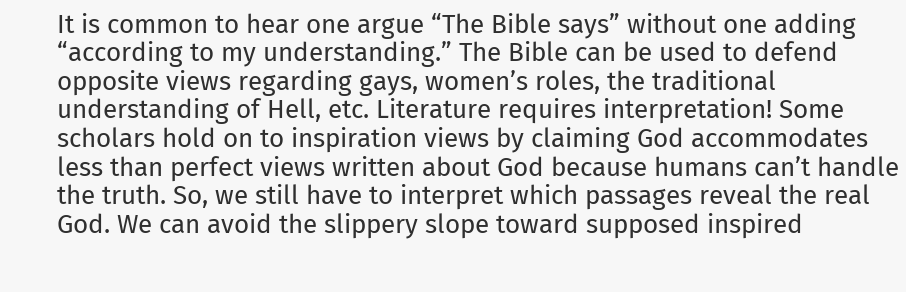It is common to hear one argue “The Bible says” without one adding “according to my understanding.” The Bible can be used to defend opposite views regarding gays, women’s roles, the traditional understanding of Hell, etc. Literature requires interpretation! Some scholars hold on to inspiration views by claiming God accommodates less than perfect views written about God because humans can’t handle the truth. So, we still have to interpret which passages reveal the real God. We can avoid the slippery slope toward supposed inspired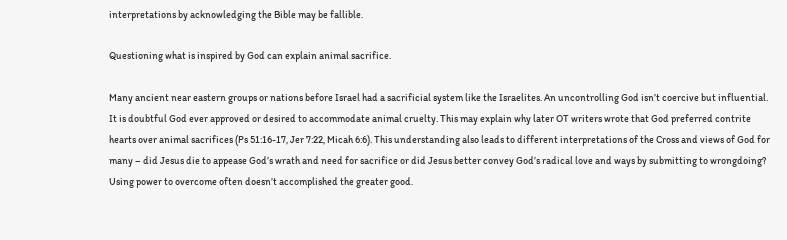interpretations by acknowledging the Bible may be fallible.

Questioning what is inspired by God can explain animal sacrifice.

Many ancient near eastern groups or nations before Israel had a sacrificial system like the Israelites. An uncontrolling God isn’t coercive but influential. It is doubtful God ever approved or desired to accommodate animal cruelty. This may explain why later OT writers wrote that God preferred contrite hearts over animal sacrifices (Ps 51:16-17, Jer 7:22, Micah 6:6). This understanding also leads to different interpretations of the Cross and views of God for many – did Jesus die to appease God’s wrath and need for sacrifice or did Jesus better convey God’s radical love and ways by submitting to wrongdoing? Using power to overcome often doesn’t accomplished the greater good.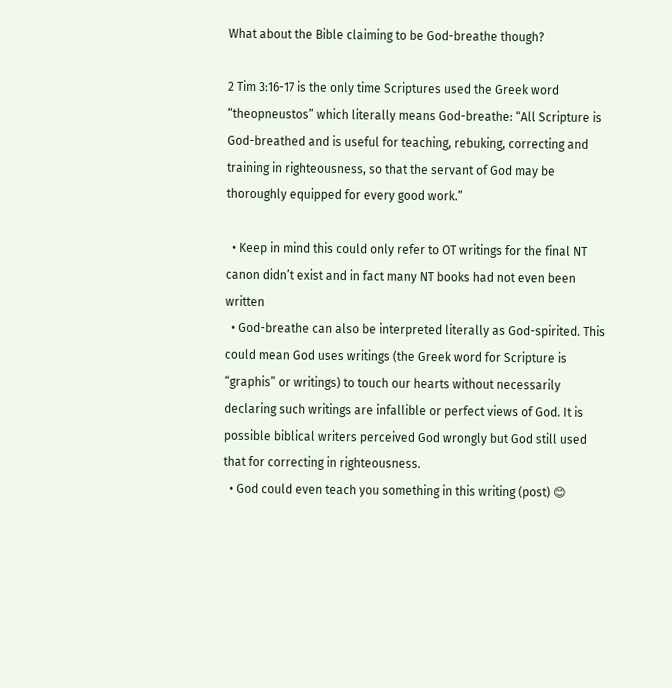What about the Bible claiming to be God-breathe though?

2 Tim 3:16-17 is the only time Scriptures used the Greek word “theopneustos” which literally means God-breathe: “All Scripture is God-breathed and is useful for teaching, rebuking, correcting and training in righteousness, so that the servant of God may be thoroughly equipped for every good work.”

  • Keep in mind this could only refer to OT writings for the final NT canon didn’t exist and in fact many NT books had not even been written
  • God-breathe can also be interpreted literally as God-spirited. This could mean God uses writings (the Greek word for Scripture is “graphis” or writings) to touch our hearts without necessarily declaring such writings are infallible or perfect views of God. It is possible biblical writers perceived God wrongly but God still used that for correcting in righteousness.
  • God could even teach you something in this writing (post) 😊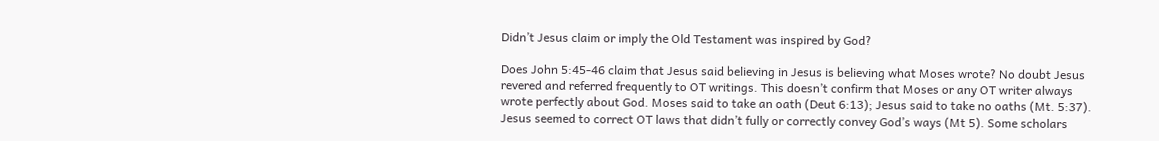Didn’t Jesus claim or imply the Old Testament was inspired by God?

Does John 5:45-46 claim that Jesus said believing in Jesus is believing what Moses wrote? No doubt Jesus revered and referred frequently to OT writings. This doesn’t confirm that Moses or any OT writer always wrote perfectly about God. Moses said to take an oath (Deut 6:13); Jesus said to take no oaths (Mt. 5:37). Jesus seemed to correct OT laws that didn’t fully or correctly convey God’s ways (Mt 5). Some scholars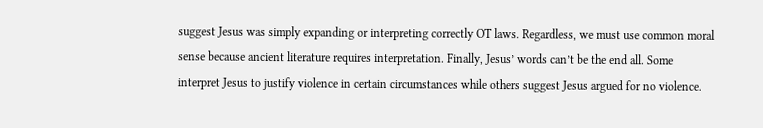suggest Jesus was simply expanding or interpreting correctly OT laws. Regardless, we must use common moral sense because ancient literature requires interpretation. Finally, Jesus’ words can’t be the end all. Some interpret Jesus to justify violence in certain circumstances while others suggest Jesus argued for no violence.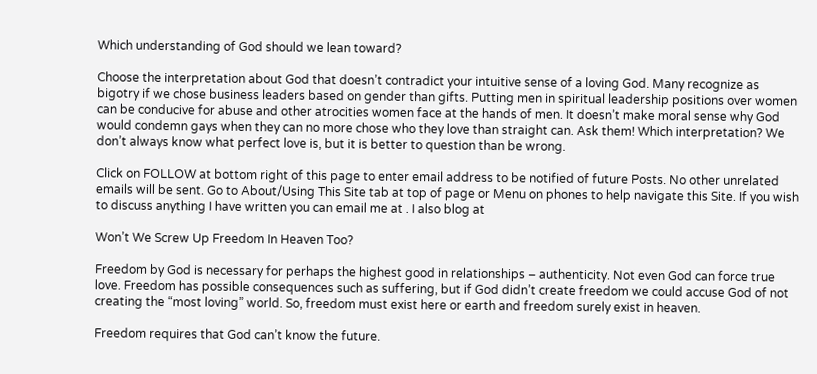Which understanding of God should we lean toward?

Choose the interpretation about God that doesn’t contradict your intuitive sense of a loving God. Many recognize as bigotry if we chose business leaders based on gender than gifts. Putting men in spiritual leadership positions over women can be conducive for abuse and other atrocities women face at the hands of men. It doesn’t make moral sense why God would condemn gays when they can no more chose who they love than straight can. Ask them! Which interpretation? We don’t always know what perfect love is, but it is better to question than be wrong.

Click on FOLLOW at bottom right of this page to enter email address to be notified of future Posts. No other unrelated emails will be sent. Go to About/Using This Site tab at top of page or Menu on phones to help navigate this Site. If you wish to discuss anything I have written you can email me at . I also blog at

Won’t We Screw Up Freedom In Heaven Too?

Freedom by God is necessary for perhaps the highest good in relationships – authenticity. Not even God can force true love. Freedom has possible consequences such as suffering, but if God didn’t create freedom we could accuse God of not creating the “most loving” world. So, freedom must exist here or earth and freedom surely exist in heaven.

Freedom requires that God can’t know the future.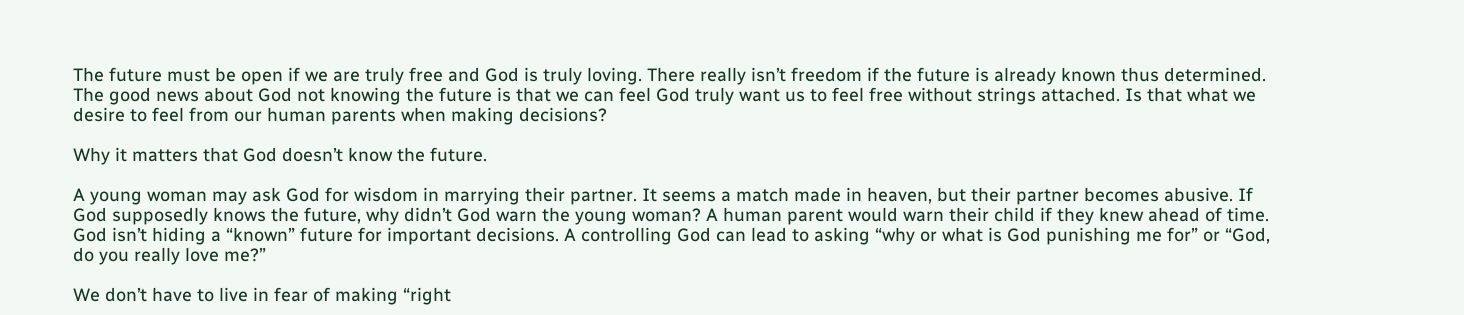The future must be open if we are truly free and God is truly loving. There really isn’t freedom if the future is already known thus determined. The good news about God not knowing the future is that we can feel God truly want us to feel free without strings attached. Is that what we desire to feel from our human parents when making decisions?

Why it matters that God doesn’t know the future.

A young woman may ask God for wisdom in marrying their partner. It seems a match made in heaven, but their partner becomes abusive. If God supposedly knows the future, why didn’t God warn the young woman? A human parent would warn their child if they knew ahead of time. God isn’t hiding a “known” future for important decisions. A controlling God can lead to asking “why or what is God punishing me for” or “God, do you really love me?”

We don’t have to live in fear of making “right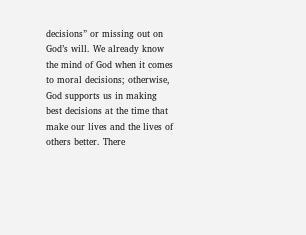decisions” or missing out on God’s will. We already know the mind of God when it comes to moral decisions; otherwise, God supports us in making best decisions at the time that make our lives and the lives of others better. There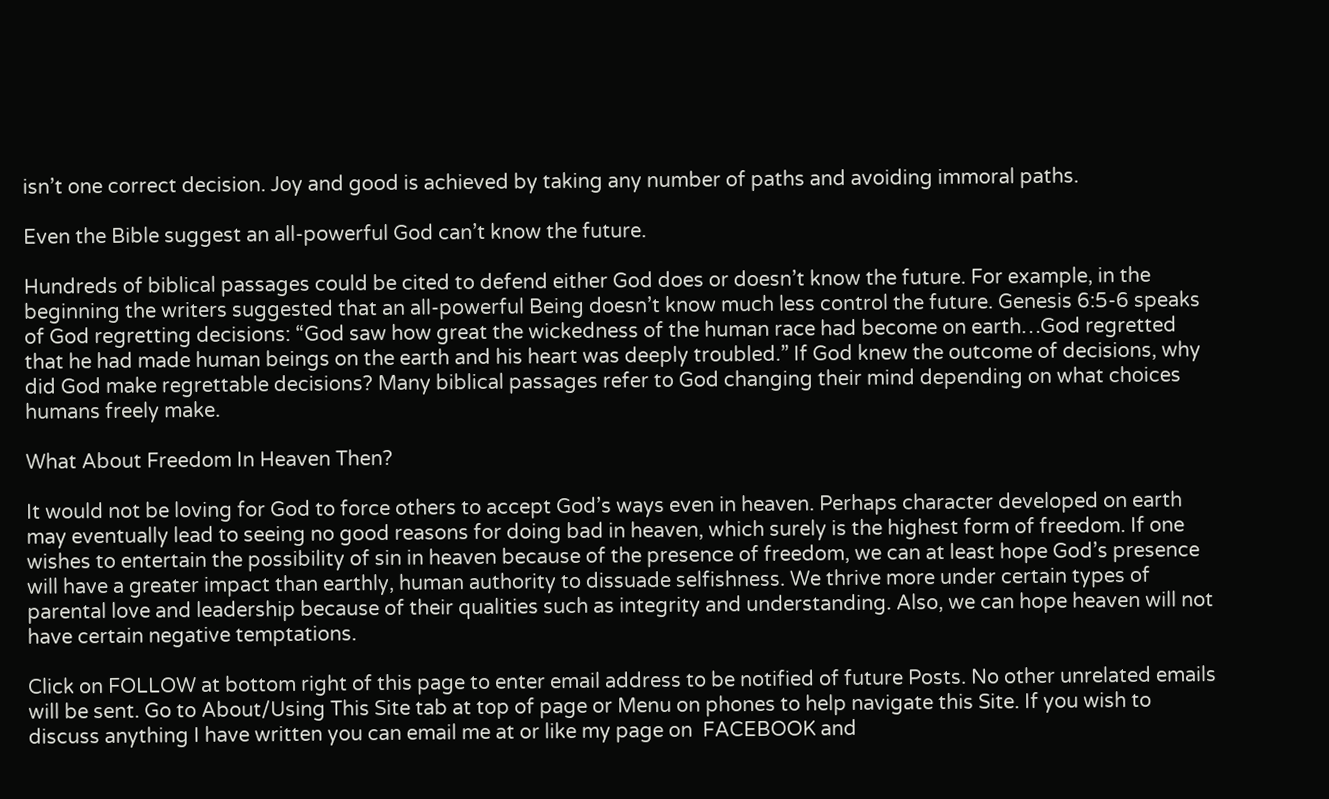isn’t one correct decision. Joy and good is achieved by taking any number of paths and avoiding immoral paths.

Even the Bible suggest an all-powerful God can’t know the future.

Hundreds of biblical passages could be cited to defend either God does or doesn’t know the future. For example, in the beginning the writers suggested that an all-powerful Being doesn’t know much less control the future. Genesis 6:5-6 speaks of God regretting decisions: “God saw how great the wickedness of the human race had become on earth…God regretted that he had made human beings on the earth and his heart was deeply troubled.” If God knew the outcome of decisions, why did God make regrettable decisions? Many biblical passages refer to God changing their mind depending on what choices humans freely make.

What About Freedom In Heaven Then?

It would not be loving for God to force others to accept God’s ways even in heaven. Perhaps character developed on earth may eventually lead to seeing no good reasons for doing bad in heaven, which surely is the highest form of freedom. If one wishes to entertain the possibility of sin in heaven because of the presence of freedom, we can at least hope God’s presence will have a greater impact than earthly, human authority to dissuade selfishness. We thrive more under certain types of parental love and leadership because of their qualities such as integrity and understanding. Also, we can hope heaven will not have certain negative temptations.

Click on FOLLOW at bottom right of this page to enter email address to be notified of future Posts. No other unrelated emails will be sent. Go to About/Using This Site tab at top of page or Menu on phones to help navigate this Site. If you wish to discuss anything I have written you can email me at or like my page on  FACEBOOK and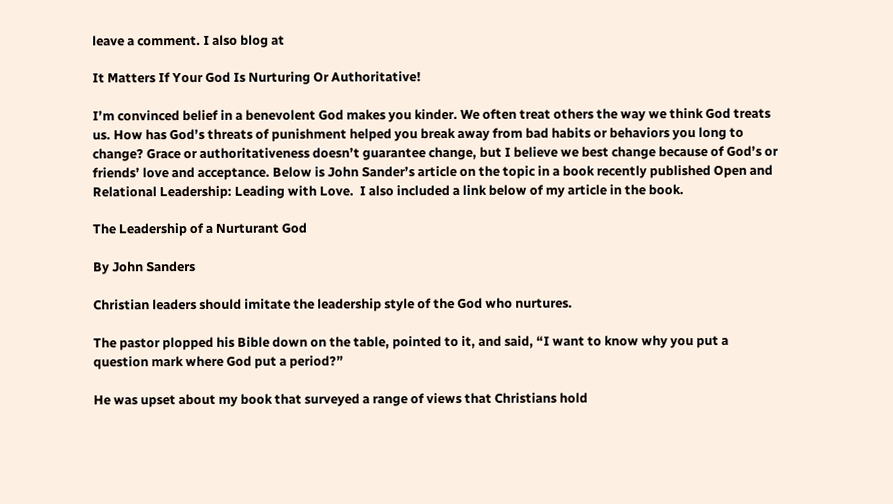leave a comment. I also blog at

It Matters If Your God Is Nurturing Or Authoritative!

I’m convinced belief in a benevolent God makes you kinder. We often treat others the way we think God treats us. How has God’s threats of punishment helped you break away from bad habits or behaviors you long to change? Grace or authoritativeness doesn’t guarantee change, but I believe we best change because of God’s or friends’ love and acceptance. Below is John Sander’s article on the topic in a book recently published Open and Relational Leadership: Leading with Love.  I also included a link below of my article in the book.

The Leadership of a Nurturant God

By John Sanders

Christian leaders should imitate the leadership style of the God who nurtures.

The pastor plopped his Bible down on the table, pointed to it, and said, “I want to know why you put a question mark where God put a period?”

He was upset about my book that surveyed a range of views that Christians hold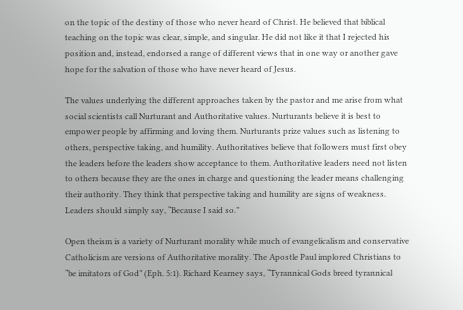on the topic of the destiny of those who never heard of Christ. He believed that biblical teaching on the topic was clear, simple, and singular. He did not like it that I rejected his position and, instead, endorsed a range of different views that in one way or another gave hope for the salvation of those who have never heard of Jesus.

The values underlying the different approaches taken by the pastor and me arise from what social scientists call Nurturant and Authoritative values. Nurturants believe it is best to empower people by affirming and loving them. Nurturants prize values such as listening to others, perspective taking, and humility. Authoritatives believe that followers must first obey the leaders before the leaders show acceptance to them. Authoritative leaders need not listen to others because they are the ones in charge and questioning the leader means challenging their authority. They think that perspective taking and humility are signs of weakness. Leaders should simply say, “Because I said so.”

Open theism is a variety of Nurturant morality while much of evangelicalism and conservative Catholicism are versions of Authoritative morality. The Apostle Paul implored Christians to “be imitators of God” (Eph. 5:1). Richard Kearney says, “Tyrannical Gods breed tyrannical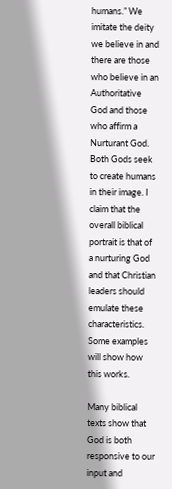humans.” We imitate the deity we believe in and there are those who believe in an Authoritative God and those who affirm a Nurturant God. Both Gods seek to create humans in their image. I claim that the overall biblical portrait is that of a nurturing God and that Christian leaders should emulate these characteristics. Some examples will show how this works.

Many biblical texts show that God is both responsive to our input and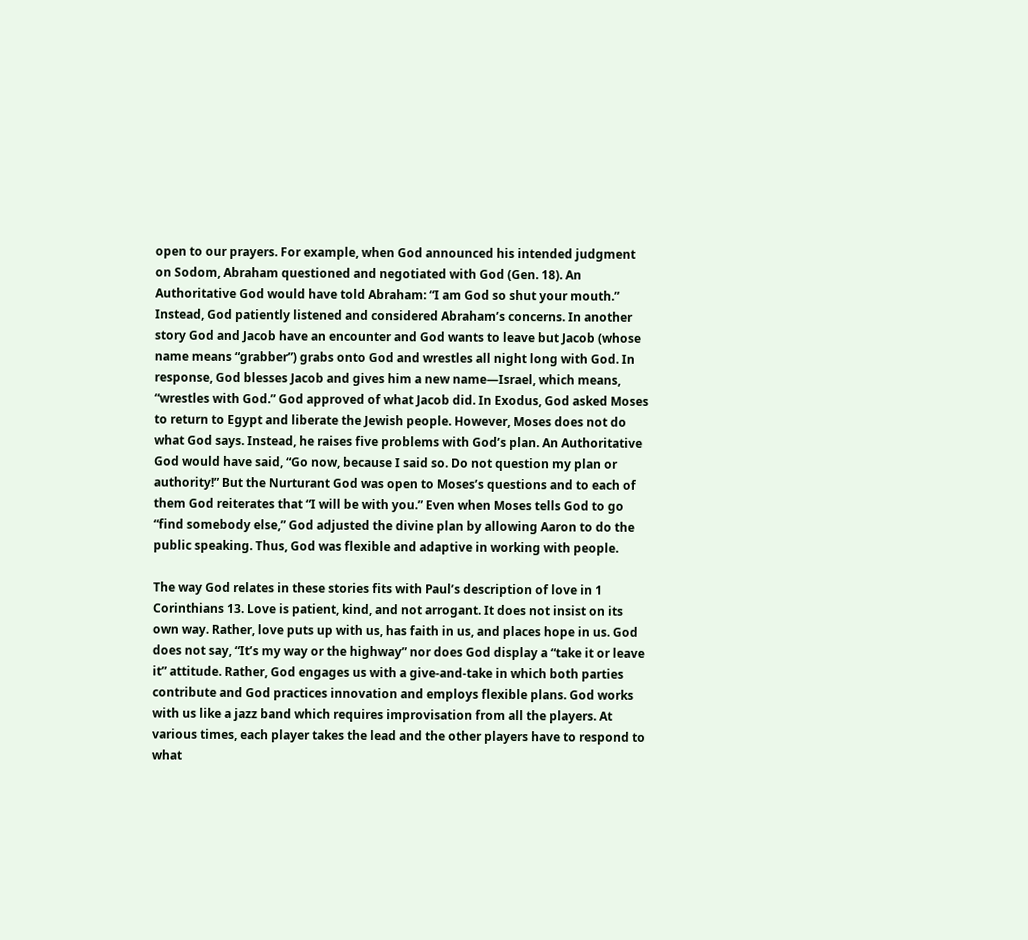open to our prayers. For example, when God announced his intended judgment on Sodom, Abraham questioned and negotiated with God (Gen. 18). An Authoritative God would have told Abraham: “I am God so shut your mouth.” Instead, God patiently listened and considered Abraham’s concerns. In another story God and Jacob have an encounter and God wants to leave but Jacob (whose name means “grabber”) grabs onto God and wrestles all night long with God. In response, God blesses Jacob and gives him a new name—Israel, which means, “wrestles with God.” God approved of what Jacob did. In Exodus, God asked Moses to return to Egypt and liberate the Jewish people. However, Moses does not do what God says. Instead, he raises five problems with God’s plan. An Authoritative God would have said, “Go now, because I said so. Do not question my plan or authority!” But the Nurturant God was open to Moses’s questions and to each of them God reiterates that “I will be with you.” Even when Moses tells God to go “find somebody else,” God adjusted the divine plan by allowing Aaron to do the public speaking. Thus, God was flexible and adaptive in working with people.

The way God relates in these stories fits with Paul’s description of love in 1 Corinthians 13. Love is patient, kind, and not arrogant. It does not insist on its own way. Rather, love puts up with us, has faith in us, and places hope in us. God does not say, “It’s my way or the highway” nor does God display a “take it or leave it” attitude. Rather, God engages us with a give-and-take in which both parties contribute and God practices innovation and employs flexible plans. God works with us like a jazz band which requires improvisation from all the players. At various times, each player takes the lead and the other players have to respond to what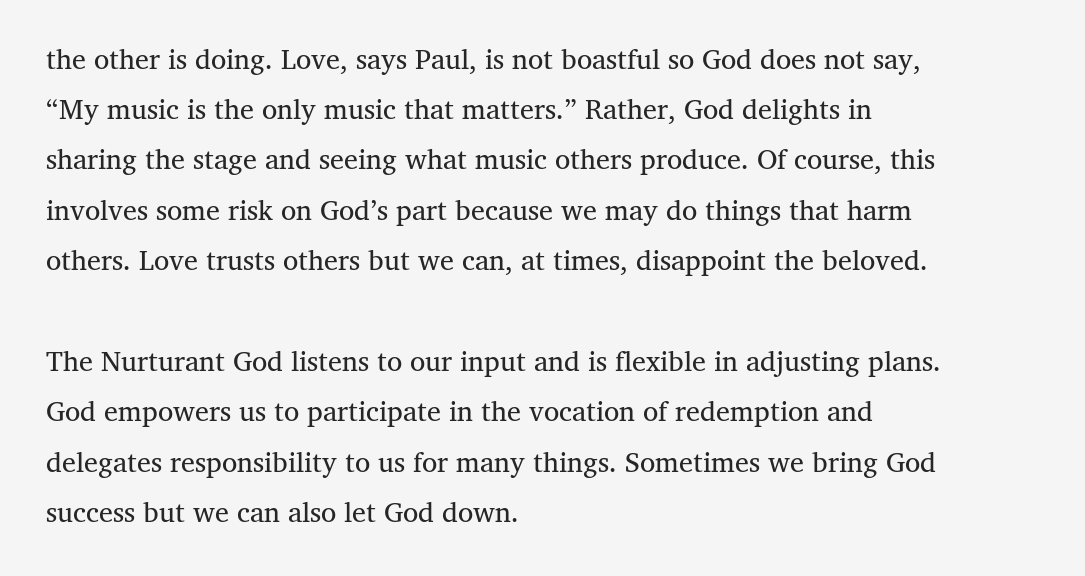the other is doing. Love, says Paul, is not boastful so God does not say, “My music is the only music that matters.” Rather, God delights in sharing the stage and seeing what music others produce. Of course, this involves some risk on God’s part because we may do things that harm others. Love trusts others but we can, at times, disappoint the beloved.

The Nurturant God listens to our input and is flexible in adjusting plans. God empowers us to participate in the vocation of redemption and delegates responsibility to us for many things. Sometimes we bring God success but we can also let God down.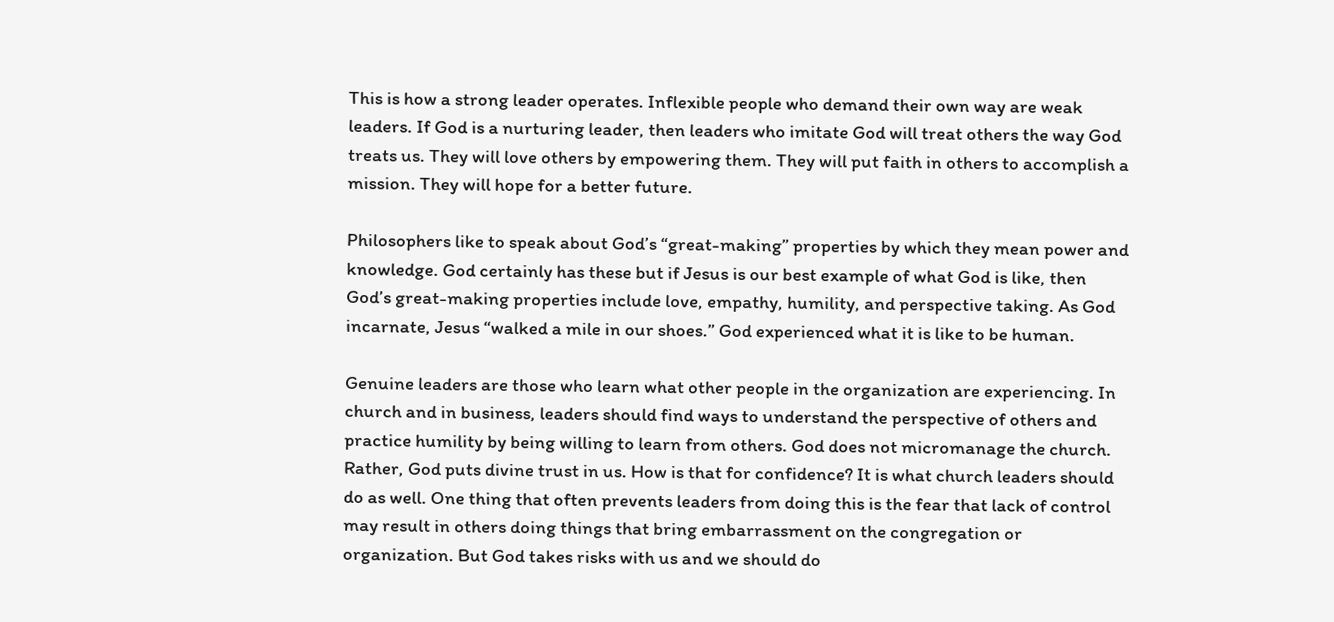This is how a strong leader operates. Inflexible people who demand their own way are weak leaders. If God is a nurturing leader, then leaders who imitate God will treat others the way God treats us. They will love others by empowering them. They will put faith in others to accomplish a mission. They will hope for a better future.

Philosophers like to speak about God’s “great-making” properties by which they mean power and knowledge. God certainly has these but if Jesus is our best example of what God is like, then God’s great-making properties include love, empathy, humility, and perspective taking. As God incarnate, Jesus “walked a mile in our shoes.” God experienced what it is like to be human.

Genuine leaders are those who learn what other people in the organization are experiencing. In church and in business, leaders should find ways to understand the perspective of others and practice humility by being willing to learn from others. God does not micromanage the church. Rather, God puts divine trust in us. How is that for confidence? It is what church leaders should do as well. One thing that often prevents leaders from doing this is the fear that lack of control may result in others doing things that bring embarrassment on the congregation or organization. But God takes risks with us and we should do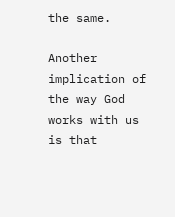the same.

Another implication of the way God works with us is that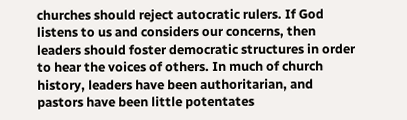churches should reject autocratic rulers. If God listens to us and considers our concerns, then leaders should foster democratic structures in order to hear the voices of others. In much of church history, leaders have been authoritarian, and pastors have been little potentates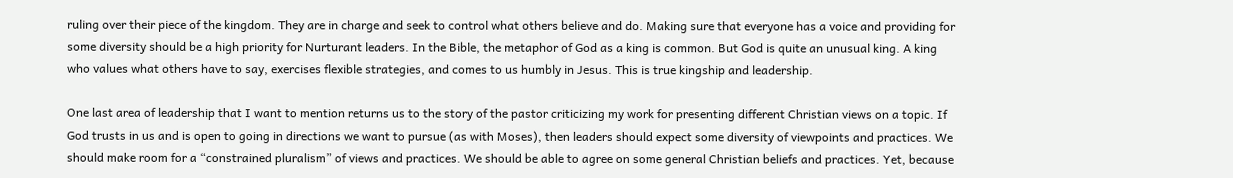ruling over their piece of the kingdom. They are in charge and seek to control what others believe and do. Making sure that everyone has a voice and providing for some diversity should be a high priority for Nurturant leaders. In the Bible, the metaphor of God as a king is common. But God is quite an unusual king. A king who values what others have to say, exercises flexible strategies, and comes to us humbly in Jesus. This is true kingship and leadership.

One last area of leadership that I want to mention returns us to the story of the pastor criticizing my work for presenting different Christian views on a topic. If God trusts in us and is open to going in directions we want to pursue (as with Moses), then leaders should expect some diversity of viewpoints and practices. We should make room for a “constrained pluralism” of views and practices. We should be able to agree on some general Christian beliefs and practices. Yet, because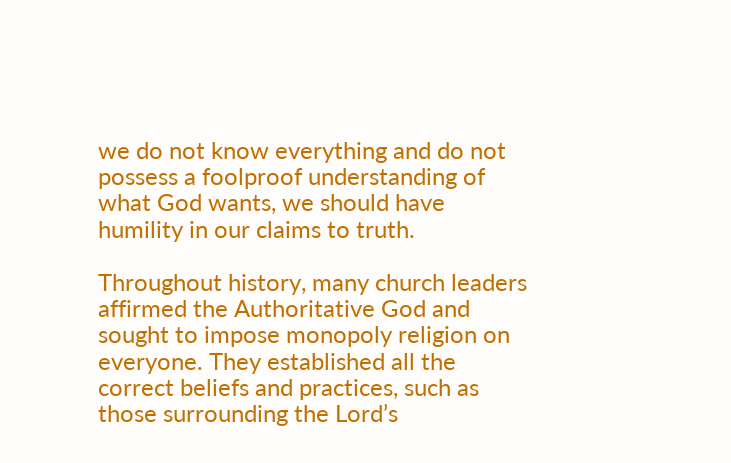we do not know everything and do not possess a foolproof understanding of what God wants, we should have humility in our claims to truth.

Throughout history, many church leaders affirmed the Authoritative God and sought to impose monopoly religion on everyone. They established all the correct beliefs and practices, such as those surrounding the Lord’s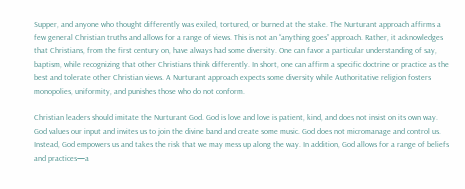Supper, and anyone who thought differently was exiled, tortured, or burned at the stake. The Nurturant approach affirms a few general Christian truths and allows for a range of views. This is not an “anything goes” approach. Rather, it acknowledges that Christians, from the first century on, have always had some diversity. One can favor a particular understanding of say, baptism, while recognizing that other Christians think differently. In short, one can affirm a specific doctrine or practice as the best and tolerate other Christian views. A Nurturant approach expects some diversity while Authoritative religion fosters monopolies, uniformity, and punishes those who do not conform.

Christian leaders should imitate the Nurturant God. God is love and love is patient, kind, and does not insist on its own way. God values our input and invites us to join the divine band and create some music. God does not micromanage and control us. Instead, God empowers us and takes the risk that we may mess up along the way. In addition, God allows for a range of beliefs and practices—a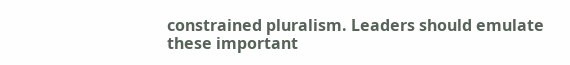constrained pluralism. Leaders should emulate these important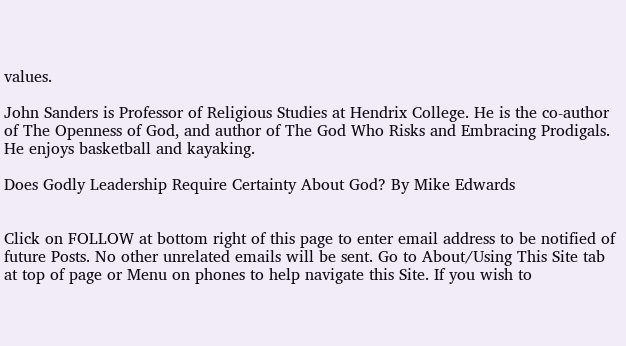values.

John Sanders is Professor of Religious Studies at Hendrix College. He is the co-author of The Openness of God, and author of The God Who Risks and Embracing Prodigals. He enjoys basketball and kayaking.

Does Godly Leadership Require Certainty About God? By Mike Edwards


Click on FOLLOW at bottom right of this page to enter email address to be notified of future Posts. No other unrelated emails will be sent. Go to About/Using This Site tab at top of page or Menu on phones to help navigate this Site. If you wish to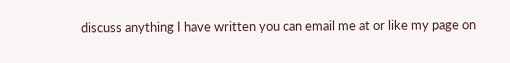discuss anything I have written you can email me at or like my page on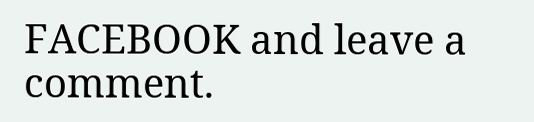FACEBOOK and leave a comment.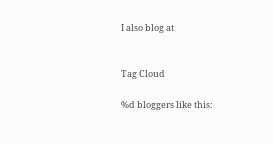I also blog at


Tag Cloud

%d bloggers like this: